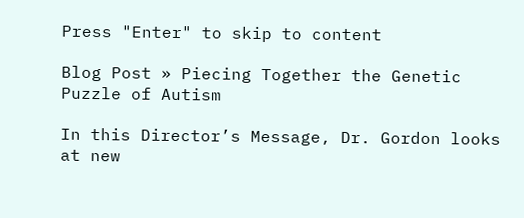Press "Enter" to skip to content

Blog Post » Piecing Together the Genetic Puzzle of Autism

In this Director’s Message, Dr. Gordon looks at new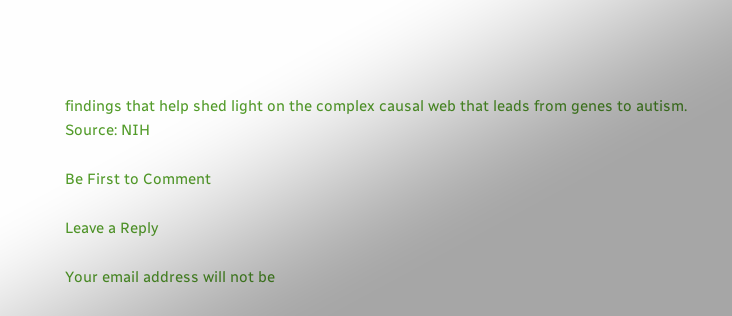findings that help shed light on the complex causal web that leads from genes to autism.
Source: NIH

Be First to Comment

Leave a Reply

Your email address will not be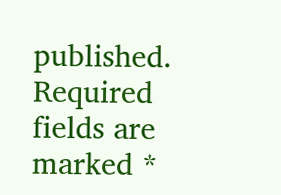published. Required fields are marked *